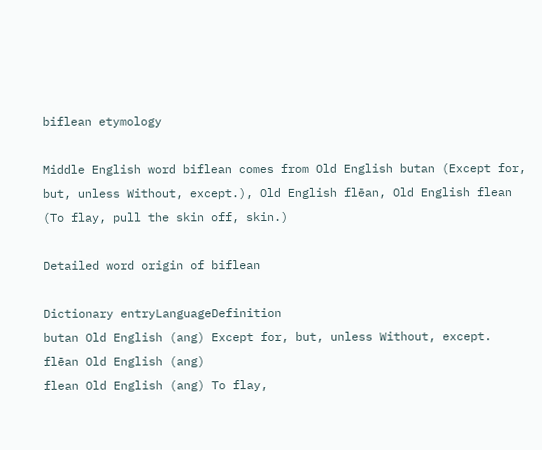biflean etymology

Middle English word biflean comes from Old English butan (Except for, but, unless Without, except.), Old English flēan, Old English flean (To flay, pull the skin off, skin.)

Detailed word origin of biflean

Dictionary entryLanguageDefinition
butan Old English (ang) Except for, but, unless Without, except.
flēan Old English (ang)
flean Old English (ang) To flay,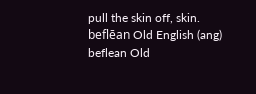pull the skin off, skin.
beflēan Old English (ang)
beflean Old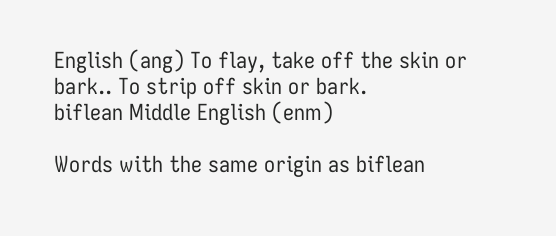English (ang) To flay, take off the skin or bark.. To strip off skin or bark.
biflean Middle English (enm)

Words with the same origin as biflean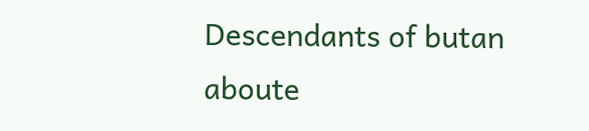Descendants of butan
aboute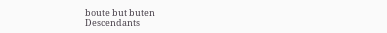boute but buten
Descendants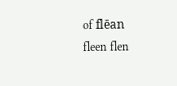of flēan
fleen flen